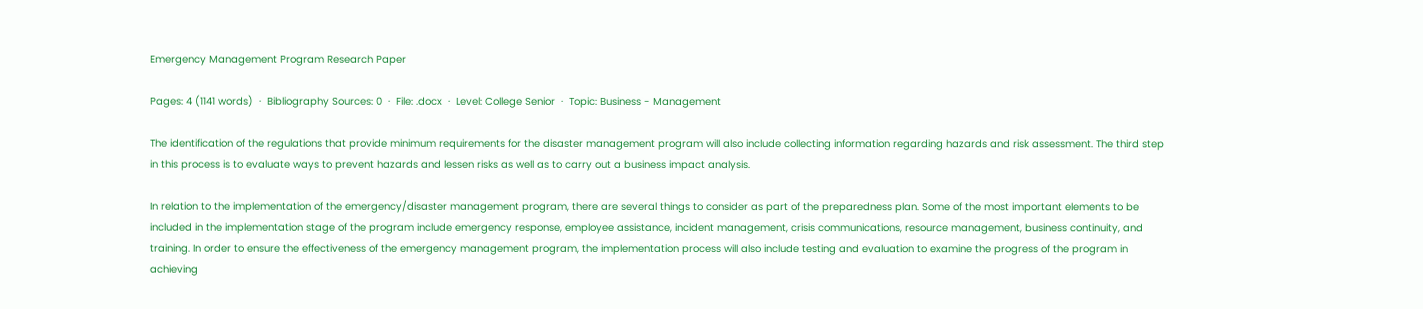Emergency Management Program Research Paper

Pages: 4 (1141 words)  ·  Bibliography Sources: 0  ·  File: .docx  ·  Level: College Senior  ·  Topic: Business - Management

The identification of the regulations that provide minimum requirements for the disaster management program will also include collecting information regarding hazards and risk assessment. The third step in this process is to evaluate ways to prevent hazards and lessen risks as well as to carry out a business impact analysis.

In relation to the implementation of the emergency/disaster management program, there are several things to consider as part of the preparedness plan. Some of the most important elements to be included in the implementation stage of the program include emergency response, employee assistance, incident management, crisis communications, resource management, business continuity, and training. In order to ensure the effectiveness of the emergency management program, the implementation process will also include testing and evaluation to examine the progress of the program in achieving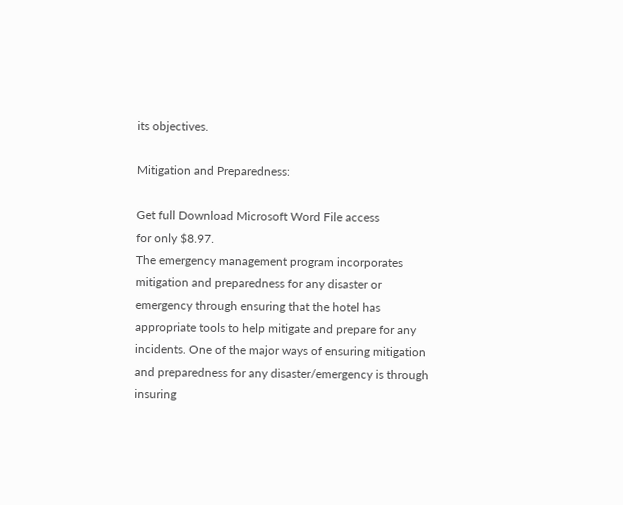its objectives.

Mitigation and Preparedness:

Get full Download Microsoft Word File access
for only $8.97.
The emergency management program incorporates mitigation and preparedness for any disaster or emergency through ensuring that the hotel has appropriate tools to help mitigate and prepare for any incidents. One of the major ways of ensuring mitigation and preparedness for any disaster/emergency is through insuring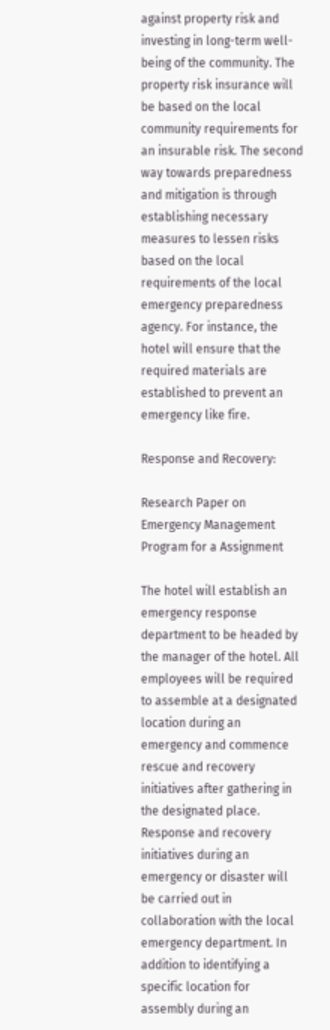against property risk and investing in long-term well-being of the community. The property risk insurance will be based on the local community requirements for an insurable risk. The second way towards preparedness and mitigation is through establishing necessary measures to lessen risks based on the local requirements of the local emergency preparedness agency. For instance, the hotel will ensure that the required materials are established to prevent an emergency like fire.

Response and Recovery:

Research Paper on Emergency Management Program for a Assignment

The hotel will establish an emergency response department to be headed by the manager of the hotel. All employees will be required to assemble at a designated location during an emergency and commence rescue and recovery initiatives after gathering in the designated place. Response and recovery initiatives during an emergency or disaster will be carried out in collaboration with the local emergency department. In addition to identifying a specific location for assembly during an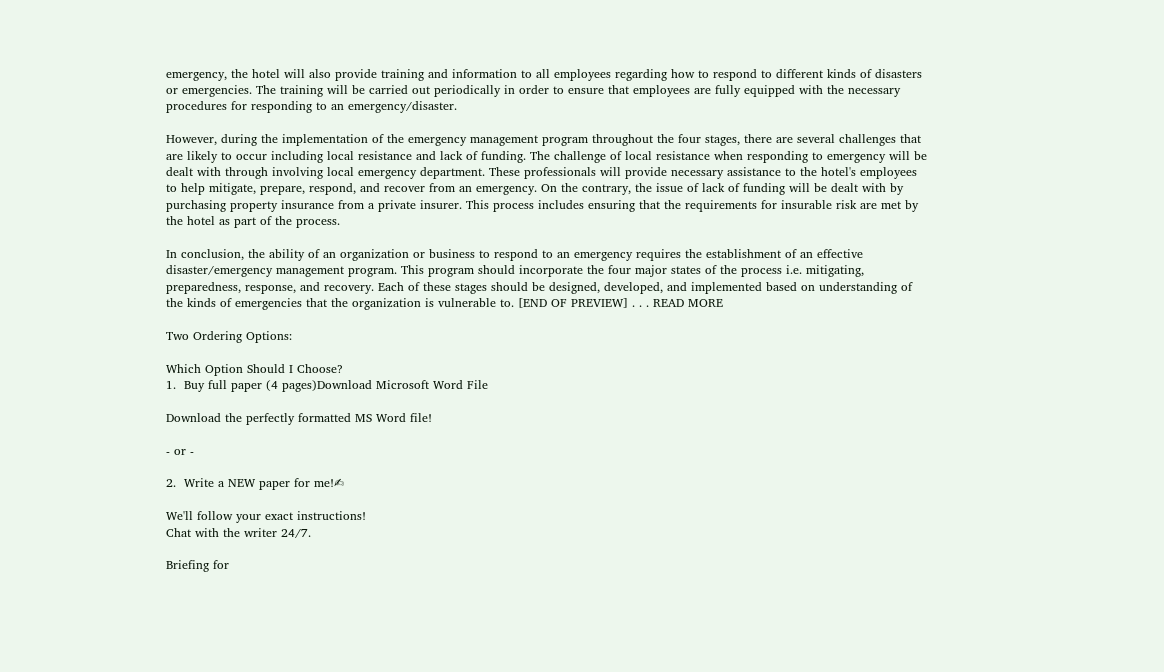emergency, the hotel will also provide training and information to all employees regarding how to respond to different kinds of disasters or emergencies. The training will be carried out periodically in order to ensure that employees are fully equipped with the necessary procedures for responding to an emergency/disaster.

However, during the implementation of the emergency management program throughout the four stages, there are several challenges that are likely to occur including local resistance and lack of funding. The challenge of local resistance when responding to emergency will be dealt with through involving local emergency department. These professionals will provide necessary assistance to the hotel's employees to help mitigate, prepare, respond, and recover from an emergency. On the contrary, the issue of lack of funding will be dealt with by purchasing property insurance from a private insurer. This process includes ensuring that the requirements for insurable risk are met by the hotel as part of the process.

In conclusion, the ability of an organization or business to respond to an emergency requires the establishment of an effective disaster/emergency management program. This program should incorporate the four major states of the process i.e. mitigating, preparedness, response, and recovery. Each of these stages should be designed, developed, and implemented based on understanding of the kinds of emergencies that the organization is vulnerable to. [END OF PREVIEW] . . . READ MORE

Two Ordering Options:

Which Option Should I Choose?
1.  Buy full paper (4 pages)Download Microsoft Word File

Download the perfectly formatted MS Word file!

- or -

2.  Write a NEW paper for me!✍

We'll follow your exact instructions!
Chat with the writer 24/7.

Briefing for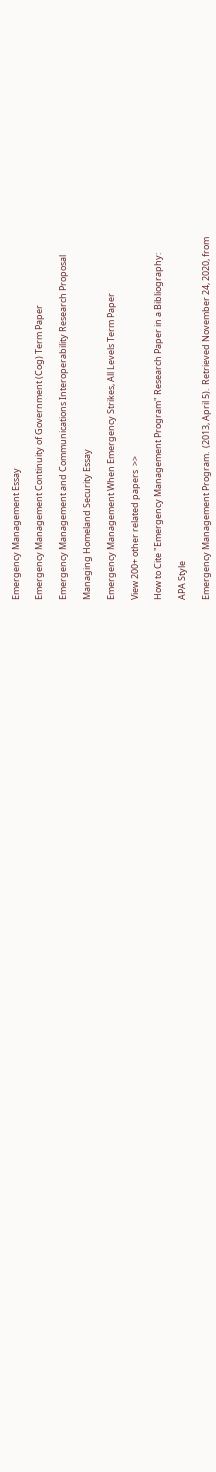Emergency Management Essay

Emergency Management Continuity of Government (Cog) Term Paper

Emergency Management and Communications Interoperability Research Proposal

Managing Homeland Security Essay

Emergency Management When Emergency Strikes, All Levels Term Paper

View 200+ other related papers  >>

How to Cite "Emergency Management Program" Research Paper in a Bibliography:

APA Style

Emergency Management Program.  (2013, April 5).  Retrieved November 24, 2020, from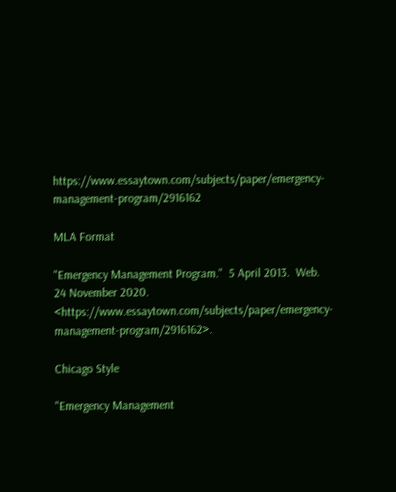https://www.essaytown.com/subjects/paper/emergency-management-program/2916162

MLA Format

"Emergency Management Program."  5 April 2013.  Web.  24 November 2020. <https://www.essaytown.com/subjects/paper/emergency-management-program/2916162>.

Chicago Style

"Emergency Management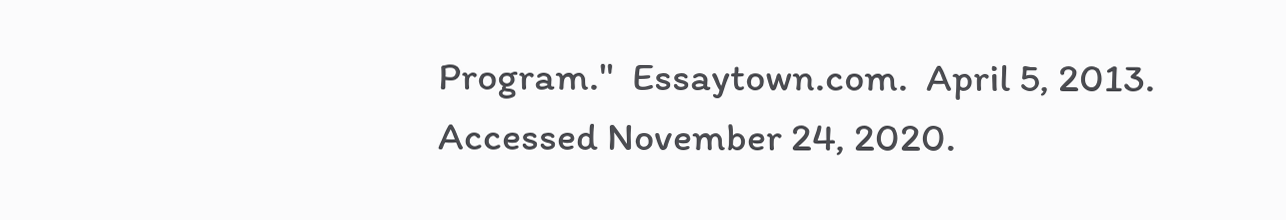Program."  Essaytown.com.  April 5, 2013.  Accessed November 24, 2020.